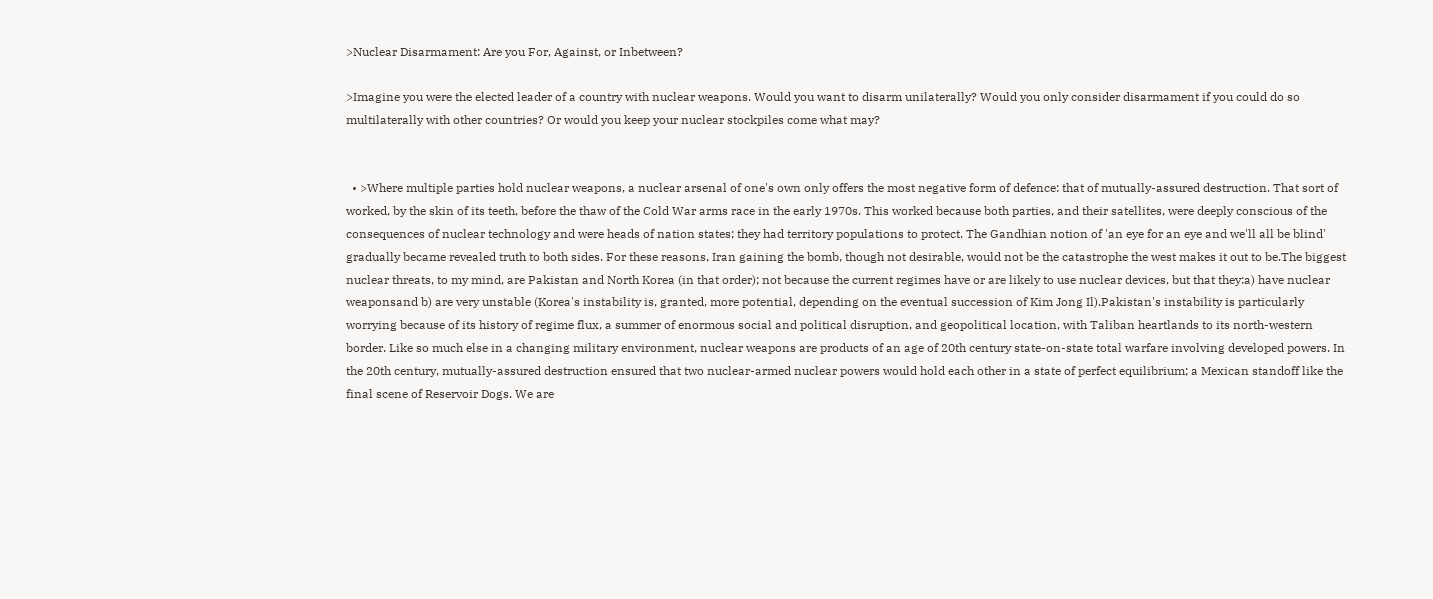>Nuclear Disarmament: Are you For, Against, or Inbetween?

>Imagine you were the elected leader of a country with nuclear weapons. Would you want to disarm unilaterally? Would you only consider disarmament if you could do so multilaterally with other countries? Or would you keep your nuclear stockpiles come what may?


  • >Where multiple parties hold nuclear weapons, a nuclear arsenal of one's own only offers the most negative form of defence: that of mutually-assured destruction. That sort of worked, by the skin of its teeth, before the thaw of the Cold War arms race in the early 1970s. This worked because both parties, and their satellites, were deeply conscious of the consequences of nuclear technology and were heads of nation states; they had territory populations to protect. The Gandhian notion of 'an eye for an eye and we'll all be blind' gradually became revealed truth to both sides. For these reasons, Iran gaining the bomb, though not desirable, would not be the catastrophe the west makes it out to be.The biggest nuclear threats, to my mind, are Pakistan and North Korea (in that order); not because the current regimes have or are likely to use nuclear devices, but that they:a) have nuclear weaponsand b) are very unstable (Korea's instability is, granted, more potential, depending on the eventual succession of Kim Jong Il).Pakistan's instability is particularly worrying because of its history of regime flux, a summer of enormous social and political disruption, and geopolitical location, with Taliban heartlands to its north-western border. Like so much else in a changing military environment, nuclear weapons are products of an age of 20th century state-on-state total warfare involving developed powers. In the 20th century, mutually-assured destruction ensured that two nuclear-armed nuclear powers would hold each other in a state of perfect equilibrium; a Mexican standoff like the final scene of Reservoir Dogs. We are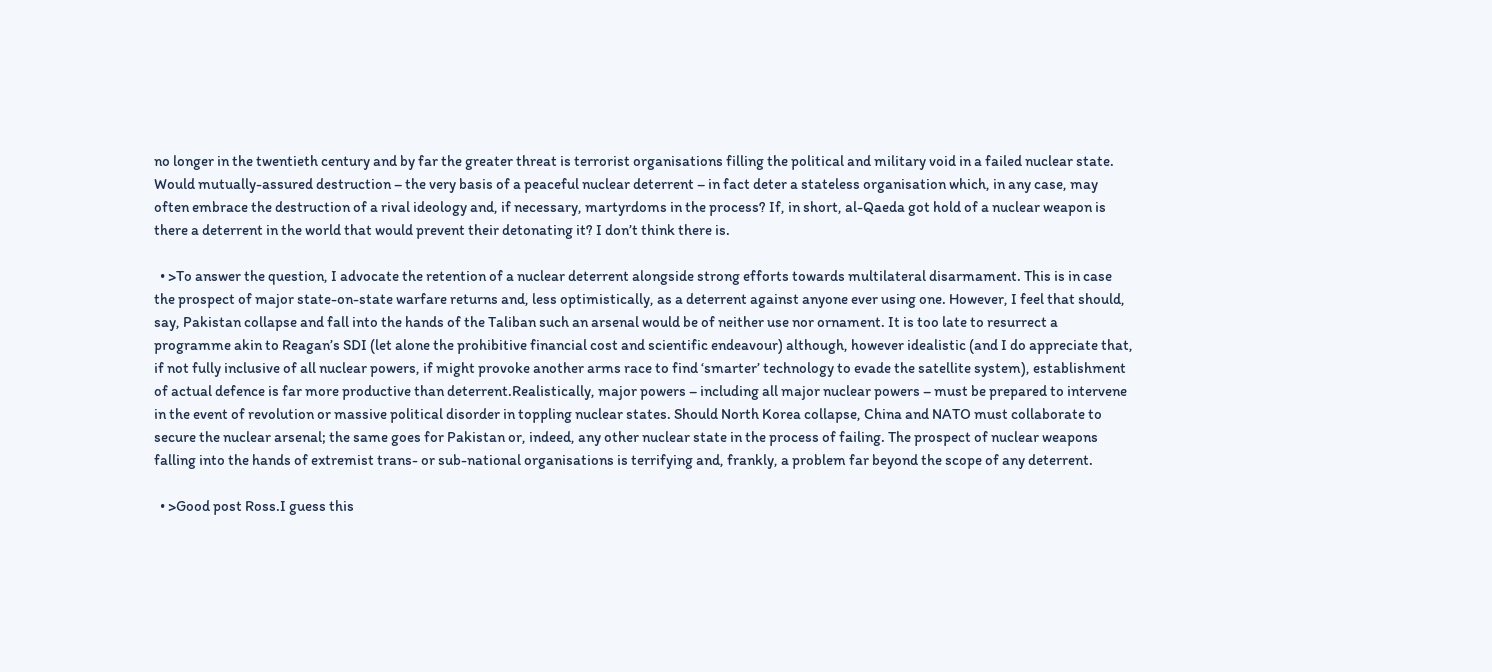no longer in the twentieth century and by far the greater threat is terrorist organisations filling the political and military void in a failed nuclear state. Would mutually-assured destruction – the very basis of a peaceful nuclear deterrent – in fact deter a stateless organisation which, in any case, may often embrace the destruction of a rival ideology and, if necessary, martyrdoms in the process? If, in short, al-Qaeda got hold of a nuclear weapon is there a deterrent in the world that would prevent their detonating it? I don’t think there is.

  • >To answer the question, I advocate the retention of a nuclear deterrent alongside strong efforts towards multilateral disarmament. This is in case the prospect of major state-on-state warfare returns and, less optimistically, as a deterrent against anyone ever using one. However, I feel that should, say, Pakistan collapse and fall into the hands of the Taliban such an arsenal would be of neither use nor ornament. It is too late to resurrect a programme akin to Reagan’s SDI (let alone the prohibitive financial cost and scientific endeavour) although, however idealistic (and I do appreciate that, if not fully inclusive of all nuclear powers, if might provoke another arms race to find ‘smarter’ technology to evade the satellite system), establishment of actual defence is far more productive than deterrent.Realistically, major powers – including all major nuclear powers – must be prepared to intervene in the event of revolution or massive political disorder in toppling nuclear states. Should North Korea collapse, China and NATO must collaborate to secure the nuclear arsenal; the same goes for Pakistan or, indeed, any other nuclear state in the process of failing. The prospect of nuclear weapons falling into the hands of extremist trans- or sub-national organisations is terrifying and, frankly, a problem far beyond the scope of any deterrent.

  • >Good post Ross.I guess this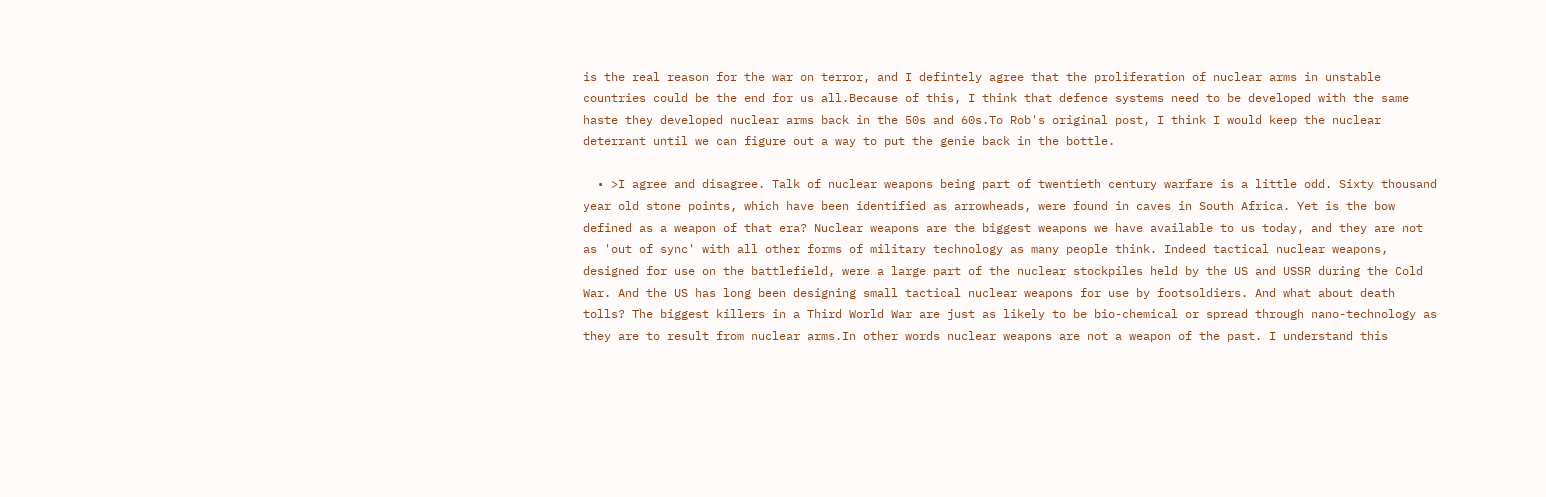is the real reason for the war on terror, and I defintely agree that the proliferation of nuclear arms in unstable countries could be the end for us all.Because of this, I think that defence systems need to be developed with the same haste they developed nuclear arms back in the 50s and 60s.To Rob's original post, I think I would keep the nuclear deterrant until we can figure out a way to put the genie back in the bottle.

  • >I agree and disagree. Talk of nuclear weapons being part of twentieth century warfare is a little odd. Sixty thousand year old stone points, which have been identified as arrowheads, were found in caves in South Africa. Yet is the bow defined as a weapon of that era? Nuclear weapons are the biggest weapons we have available to us today, and they are not as 'out of sync' with all other forms of military technology as many people think. Indeed tactical nuclear weapons, designed for use on the battlefield, were a large part of the nuclear stockpiles held by the US and USSR during the Cold War. And the US has long been designing small tactical nuclear weapons for use by footsoldiers. And what about death tolls? The biggest killers in a Third World War are just as likely to be bio-chemical or spread through nano-technology as they are to result from nuclear arms.In other words nuclear weapons are not a weapon of the past. I understand this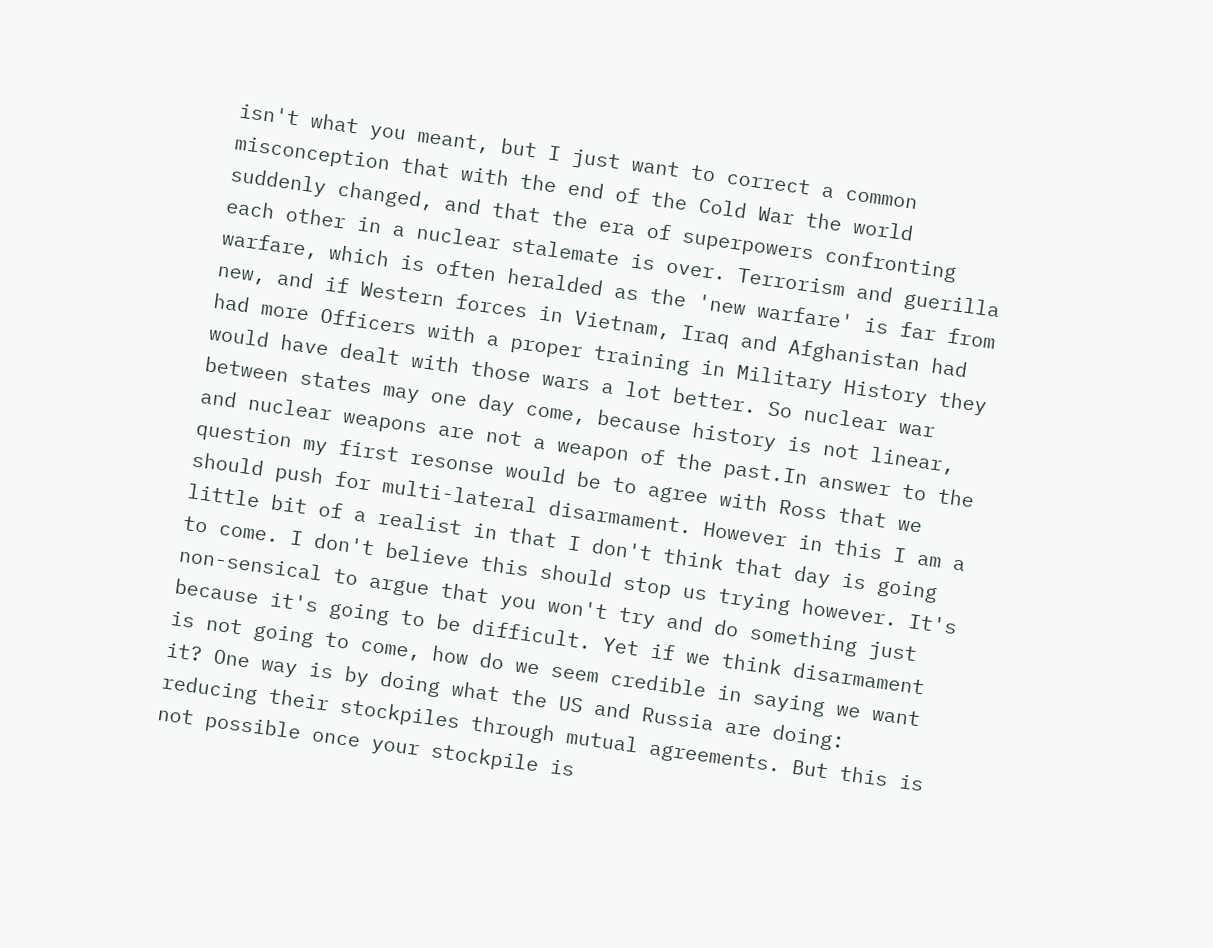isn't what you meant, but I just want to correct a common misconception that with the end of the Cold War the world suddenly changed, and that the era of superpowers confronting each other in a nuclear stalemate is over. Terrorism and guerilla warfare, which is often heralded as the 'new warfare' is far from new, and if Western forces in Vietnam, Iraq and Afghanistan had had more Officers with a proper training in Military History they would have dealt with those wars a lot better. So nuclear war between states may one day come, because history is not linear, and nuclear weapons are not a weapon of the past.In answer to the question my first resonse would be to agree with Ross that we should push for multi-lateral disarmament. However in this I am a little bit of a realist in that I don't think that day is going to come. I don't believe this should stop us trying however. It's non-sensical to argue that you won't try and do something just because it's going to be difficult. Yet if we think disarmament is not going to come, how do we seem credible in saying we want it? One way is by doing what the US and Russia are doing: reducing their stockpiles through mutual agreements. But this is not possible once your stockpile is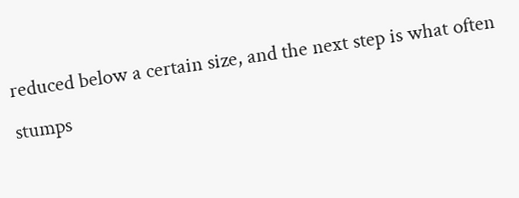reduced below a certain size, and the next step is what often stumps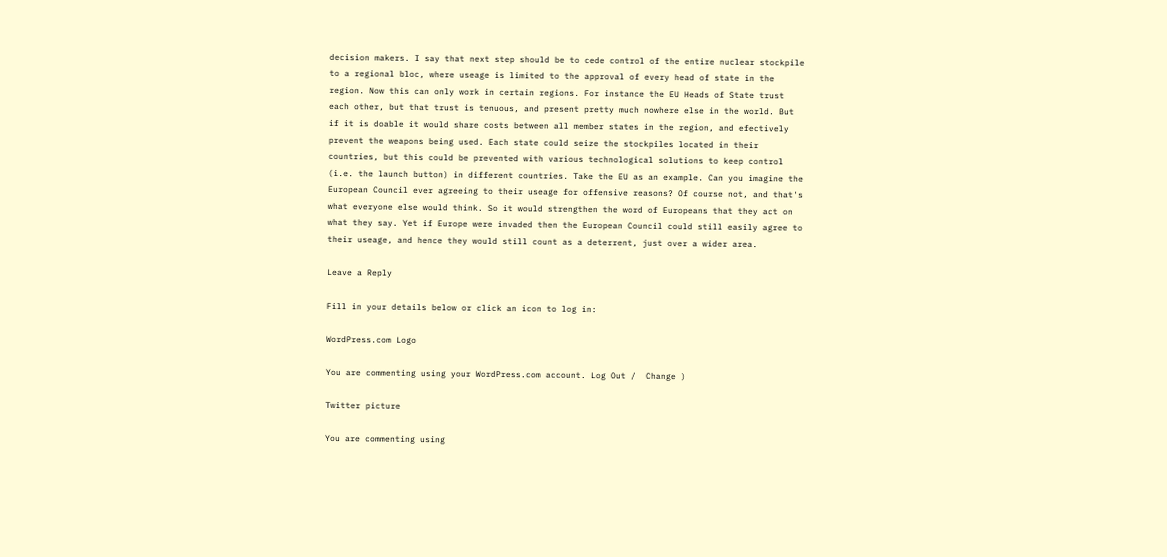decision makers. I say that next step should be to cede control of the entire nuclear stockpile to a regional bloc, where useage is limited to the approval of every head of state in the region. Now this can only work in certain regions. For instance the EU Heads of State trust each other, but that trust is tenuous, and present pretty much nowhere else in the world. But if it is doable it would share costs between all member states in the region, and efectively prevent the weapons being used. Each state could seize the stockpiles located in their countries, but this could be prevented with various technological solutions to keep control (i.e. the launch button) in different countries. Take the EU as an example. Can you imagine the European Council ever agreeing to their useage for offensive reasons? Of course not, and that's what everyone else would think. So it would strengthen the word of Europeans that they act on what they say. Yet if Europe were invaded then the European Council could still easily agree to their useage, and hence they would still count as a deterrent, just over a wider area.

Leave a Reply

Fill in your details below or click an icon to log in:

WordPress.com Logo

You are commenting using your WordPress.com account. Log Out /  Change )

Twitter picture

You are commenting using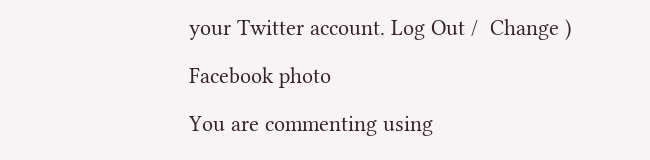your Twitter account. Log Out /  Change )

Facebook photo

You are commenting using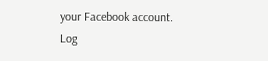your Facebook account. Log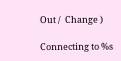Out /  Change )

Connecting to %s